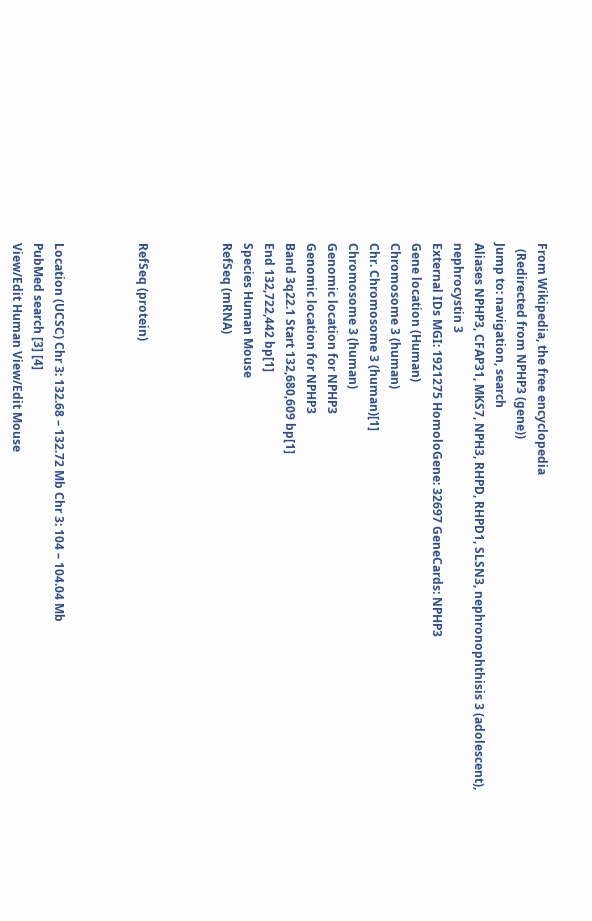From Wikipedia, the free encyclopedia
  (Redirected from NPHP3 (gene))
Jump to: navigation, search
Aliases NPHP3, CFAP31, MKS7, NPH3, RHPD, RHPD1, SLSN3, nephronophthisis 3 (adolescent), nephrocystin 3
External IDs MGI: 1921275 HomoloGene: 32697 GeneCards: NPHP3
Gene location (Human)
Chromosome 3 (human)
Chr. Chromosome 3 (human)[1]
Chromosome 3 (human)
Genomic location for NPHP3
Genomic location for NPHP3
Band 3q22.1 Start 132,680,609 bp[1]
End 132,722,442 bp[1]
Species Human Mouse
RefSeq (mRNA)



RefSeq (protein)



Location (UCSC) Chr 3: 132.68 – 132.72 Mb Chr 3: 104 – 104.04 Mb
PubMed search [3] [4]
View/Edit Human View/Edit Mouse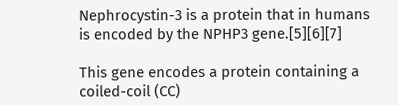Nephrocystin-3 is a protein that in humans is encoded by the NPHP3 gene.[5][6][7]

This gene encodes a protein containing a coiled-coil (CC)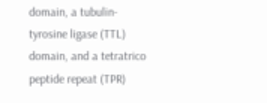domain, a tubulin-tyrosine ligase (TTL) domain, and a tetratrico peptide repeat (TPR)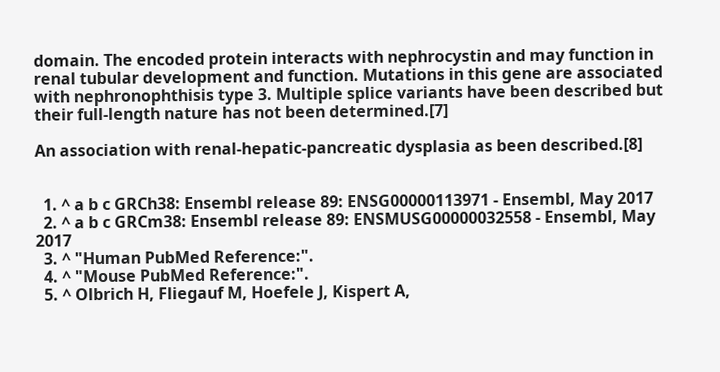domain. The encoded protein interacts with nephrocystin and may function in renal tubular development and function. Mutations in this gene are associated with nephronophthisis type 3. Multiple splice variants have been described but their full-length nature has not been determined.[7]

An association with renal-hepatic-pancreatic dysplasia as been described.[8]


  1. ^ a b c GRCh38: Ensembl release 89: ENSG00000113971 - Ensembl, May 2017
  2. ^ a b c GRCm38: Ensembl release 89: ENSMUSG00000032558 - Ensembl, May 2017
  3. ^ "Human PubMed Reference:".
  4. ^ "Mouse PubMed Reference:".
  5. ^ Olbrich H, Fliegauf M, Hoefele J, Kispert A,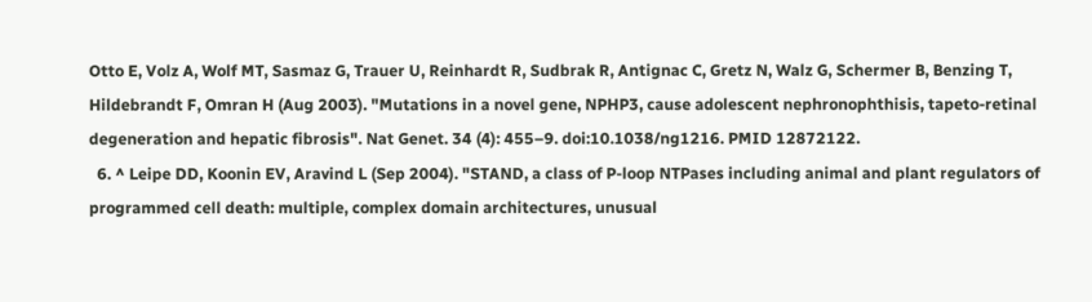Otto E, Volz A, Wolf MT, Sasmaz G, Trauer U, Reinhardt R, Sudbrak R, Antignac C, Gretz N, Walz G, Schermer B, Benzing T, Hildebrandt F, Omran H (Aug 2003). "Mutations in a novel gene, NPHP3, cause adolescent nephronophthisis, tapeto-retinal degeneration and hepatic fibrosis". Nat Genet. 34 (4): 455–9. doi:10.1038/ng1216. PMID 12872122.
  6. ^ Leipe DD, Koonin EV, Aravind L (Sep 2004). "STAND, a class of P-loop NTPases including animal and plant regulators of programmed cell death: multiple, complex domain architectures, unusual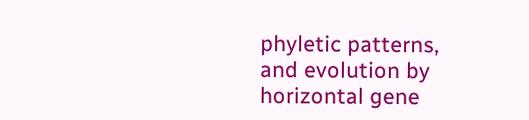phyletic patterns, and evolution by horizontal gene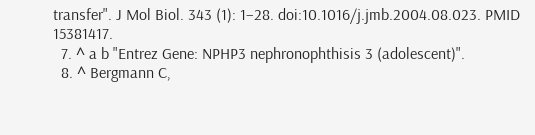transfer". J Mol Biol. 343 (1): 1–28. doi:10.1016/j.jmb.2004.08.023. PMID 15381417.
  7. ^ a b "Entrez Gene: NPHP3 nephronophthisis 3 (adolescent)".
  8. ^ Bergmann C,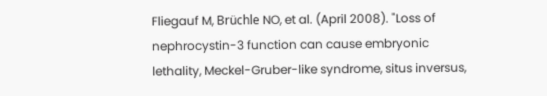Fliegauf M, Brüchle NO, et al. (April 2008). "Loss of nephrocystin-3 function can cause embryonic lethality, Meckel-Gruber-like syndrome, situs inversus,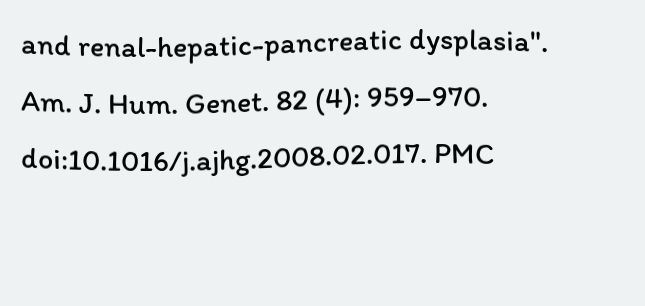and renal-hepatic-pancreatic dysplasia". Am. J. Hum. Genet. 82 (4): 959–970. doi:10.1016/j.ajhg.2008.02.017. PMC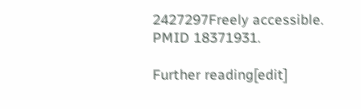2427297Freely accessible. PMID 18371931.

Further reading[edit]